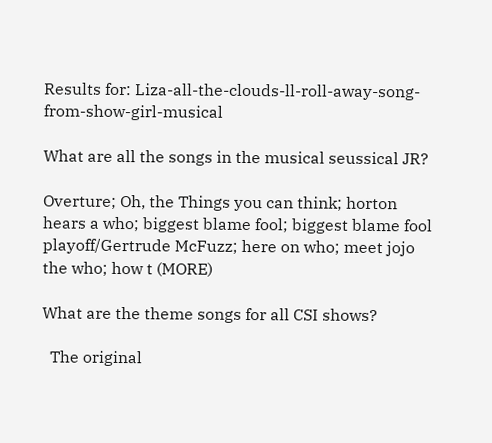Results for: Liza-all-the-clouds-ll-roll-away-song-from-show-girl-musical

What are all the songs in the musical seussical JR?

Overture; Oh, the Things you can think; horton hears a who; biggest blame fool; biggest blame fool playoff/Gertrude McFuzz; here on who; meet jojo the who; how t (MORE)

What are the theme songs for all CSI shows?

  The original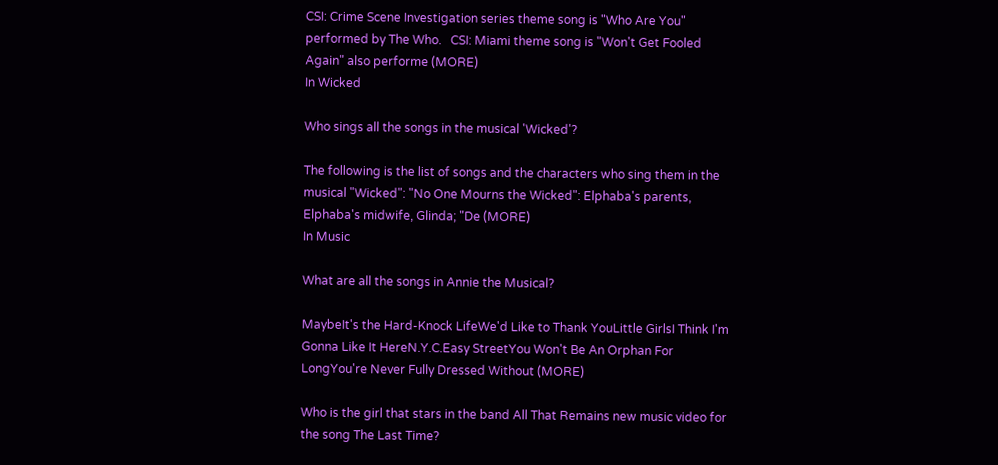CSI: Crime Scene Investigation series theme song is "Who Are You" performed by The Who.   CSI: Miami theme song is "Won't Get Fooled Again" also performe (MORE)
In Wicked

Who sings all the songs in the musical 'Wicked'?

The following is the list of songs and the characters who sing them in the musical "Wicked": "No One Mourns the Wicked": Elphaba's parents, Elphaba's midwife, Glinda; "De (MORE)
In Music

What are all the songs in Annie the Musical?

MaybeIt's the Hard-Knock LifeWe'd Like to Thank YouLittle GirlsI Think I'm Gonna Like It HereN.Y.C.Easy StreetYou Won't Be An Orphan For LongYou're Never Fully Dressed Without (MORE)

Who is the girl that stars in the band All That Remains new music video for the song The Last Time?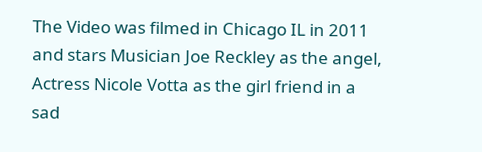The Video was filmed in Chicago IL in 2011 and stars Musician Joe Reckley as the angel, Actress Nicole Votta as the girl friend in a sad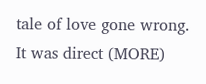tale of love gone wrong. It was direct (MORE)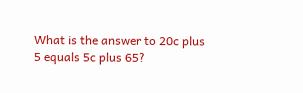What is the answer to 20c plus 5 equals 5c plus 65?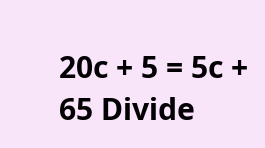20c + 5 = 5c + 65 Divide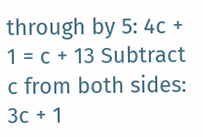through by 5: 4c + 1 = c + 13 Subtract c from both sides: 3c + 1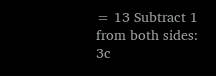= 13 Subtract 1 from both sides: 3c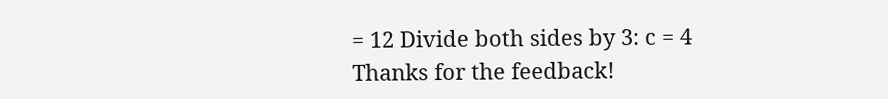= 12 Divide both sides by 3: c = 4
Thanks for the feedback!